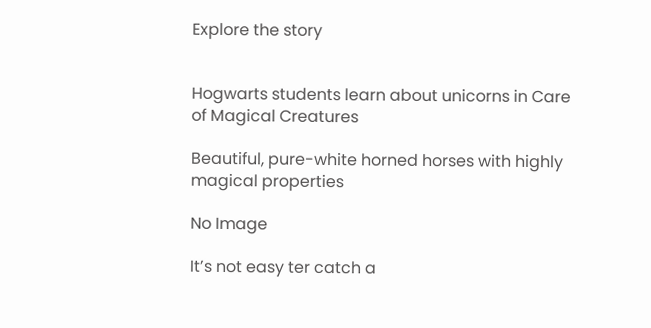Explore the story


Hogwarts students learn about unicorns in Care of Magical Creatures

Beautiful, pure-white horned horses with highly magical properties

No Image

It’s not easy ter catch a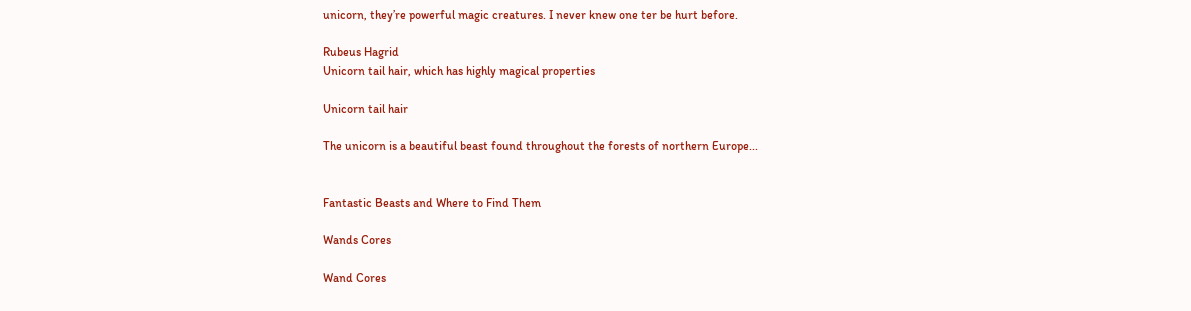unicorn, they’re powerful magic creatures. I never knew one ter be hurt before.

Rubeus Hagrid
Unicorn tail hair, which has highly magical properties

Unicorn tail hair

The unicorn is a beautiful beast found throughout the forests of northern Europe...


Fantastic Beasts and Where to Find Them

Wands Cores

Wand Cores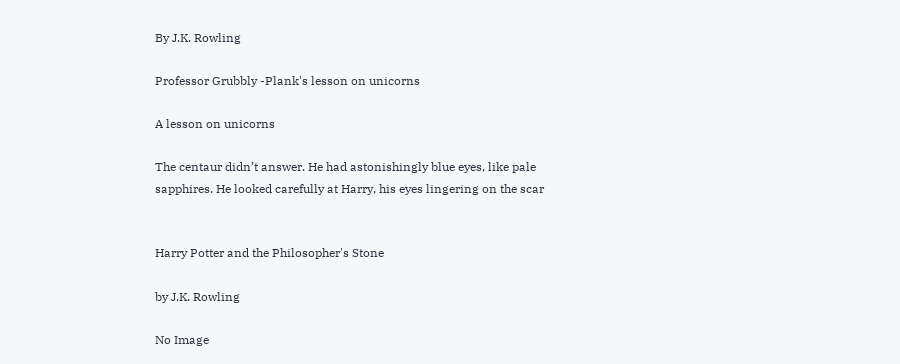By J.K. Rowling

Professor Grubbly -Plank's lesson on unicorns

A lesson on unicorns

The centaur didn’t answer. He had astonishingly blue eyes, like pale sapphires. He looked carefully at Harry, his eyes lingering on the scar


Harry Potter and the Philosopher's Stone

by J.K. Rowling

No Image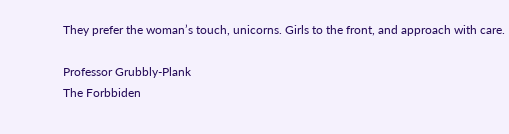They prefer the woman’s touch, unicorns. Girls to the front, and approach with care.

Professor Grubbly-Plank
The Forbbiden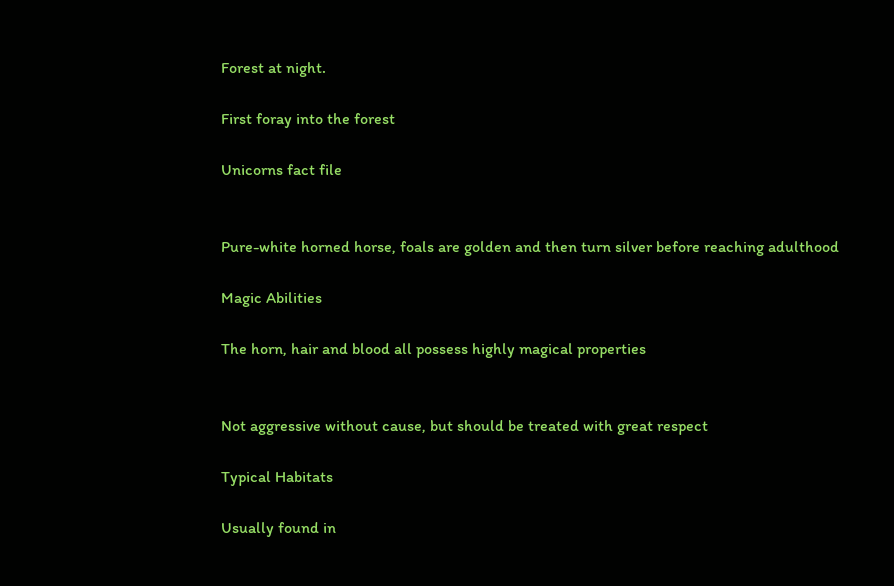Forest at night.

First foray into the forest

Unicorns fact file


Pure-white horned horse, foals are golden and then turn silver before reaching adulthood

Magic Abilities

The horn, hair and blood all possess highly magical properties


Not aggressive without cause, but should be treated with great respect

Typical Habitats

Usually found in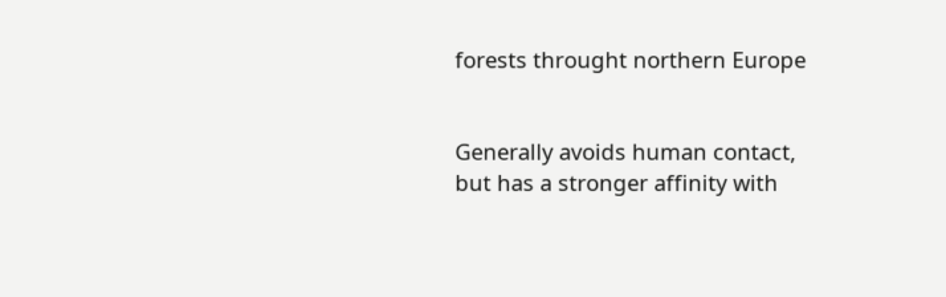forests throught northern Europe


Generally avoids human contact, but has a stronger affinity with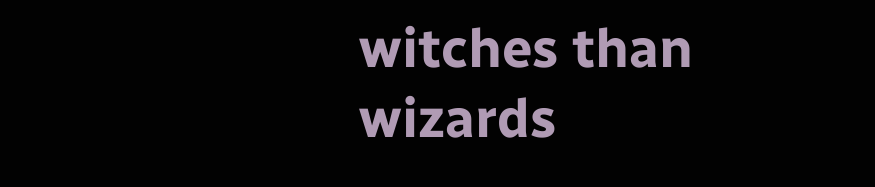witches than wizards